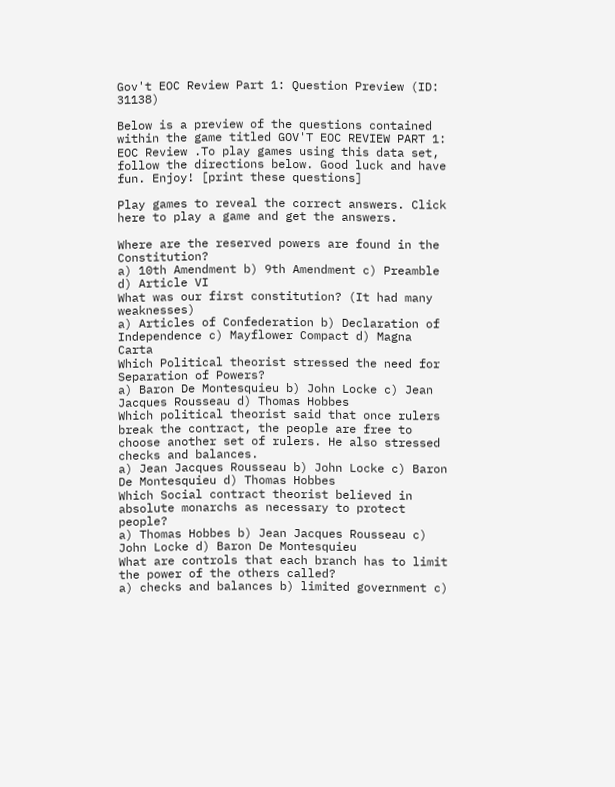Gov't EOC Review Part 1: Question Preview (ID: 31138)

Below is a preview of the questions contained within the game titled GOV'T EOC REVIEW PART 1: EOC Review .To play games using this data set, follow the directions below. Good luck and have fun. Enjoy! [print these questions]

Play games to reveal the correct answers. Click here to play a game and get the answers.

Where are the reserved powers are found in the Constitution?
a) 10th Amendment b) 9th Amendment c) Preamble d) Article VI
What was our first constitution? (It had many weaknesses)
a) Articles of Confederation b) Declaration of Independence c) Mayflower Compact d) Magna Carta
Which Political theorist stressed the need for Separation of Powers?
a) Baron De Montesquieu b) John Locke c) Jean Jacques Rousseau d) Thomas Hobbes
Which political theorist said that once rulers break the contract, the people are free to choose another set of rulers. He also stressed checks and balances.
a) Jean Jacques Rousseau b) John Locke c) Baron De Montesquieu d) Thomas Hobbes
Which Social contract theorist believed in absolute monarchs as necessary to protect people?
a) Thomas Hobbes b) Jean Jacques Rousseau c) John Locke d) Baron De Montesquieu
What are controls that each branch has to limit the power of the others called?
a) checks and balances b) limited government c)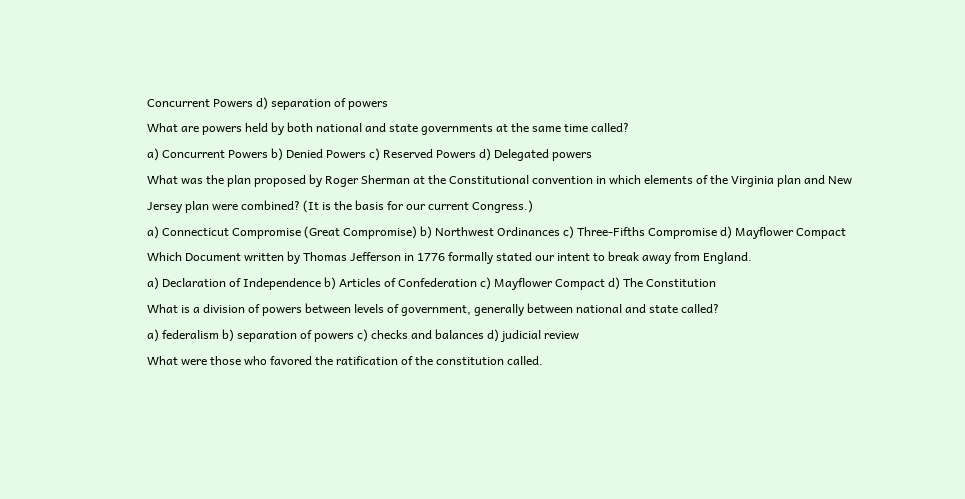Concurrent Powers d) separation of powers
What are powers held by both national and state governments at the same time called?
a) Concurrent Powers b) Denied Powers c) Reserved Powers d) Delegated powers
What was the plan proposed by Roger Sherman at the Constitutional convention in which elements of the Virginia plan and New Jersey plan were combined? (It is the basis for our current Congress.)
a) Connecticut Compromise (Great Compromise) b) Northwest Ordinances c) Three-Fifths Compromise d) Mayflower Compact
Which Document written by Thomas Jefferson in 1776 formally stated our intent to break away from England.
a) Declaration of Independence b) Articles of Confederation c) Mayflower Compact d) The Constitution
What is a division of powers between levels of government, generally between national and state called?
a) federalism b) separation of powers c) checks and balances d) judicial review
What were those who favored the ratification of the constitution called.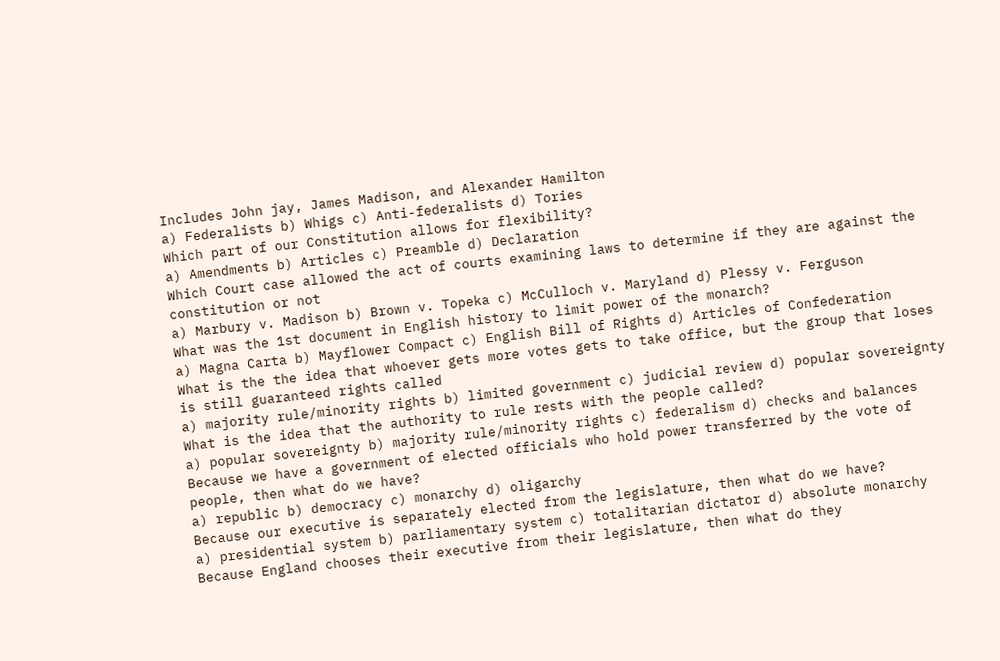Includes John jay, James Madison, and Alexander Hamilton
a) Federalists b) Whigs c) Anti-federalists d) Tories
Which part of our Constitution allows for flexibility?
a) Amendments b) Articles c) Preamble d) Declaration
Which Court case allowed the act of courts examining laws to determine if they are against the constitution or not
a) Marbury v. Madison b) Brown v. Topeka c) McCulloch v. Maryland d) Plessy v. Ferguson
What was the 1st document in English history to limit power of the monarch?
a) Magna Carta b) Mayflower Compact c) English Bill of Rights d) Articles of Confederation
What is the the idea that whoever gets more votes gets to take office, but the group that loses is still guaranteed rights called
a) majority rule/minority rights b) limited government c) judicial review d) popular sovereignty
What is the idea that the authority to rule rests with the people called?
a) popular sovereignty b) majority rule/minority rights c) federalism d) checks and balances
Because we have a government of elected officials who hold power transferred by the vote of people, then what do we have?
a) republic b) democracy c) monarchy d) oligarchy
Because our executive is separately elected from the legislature, then what do we have?
a) presidential system b) parliamentary system c) totalitarian dictator d) absolute monarchy
Because England chooses their executive from their legislature, then what do they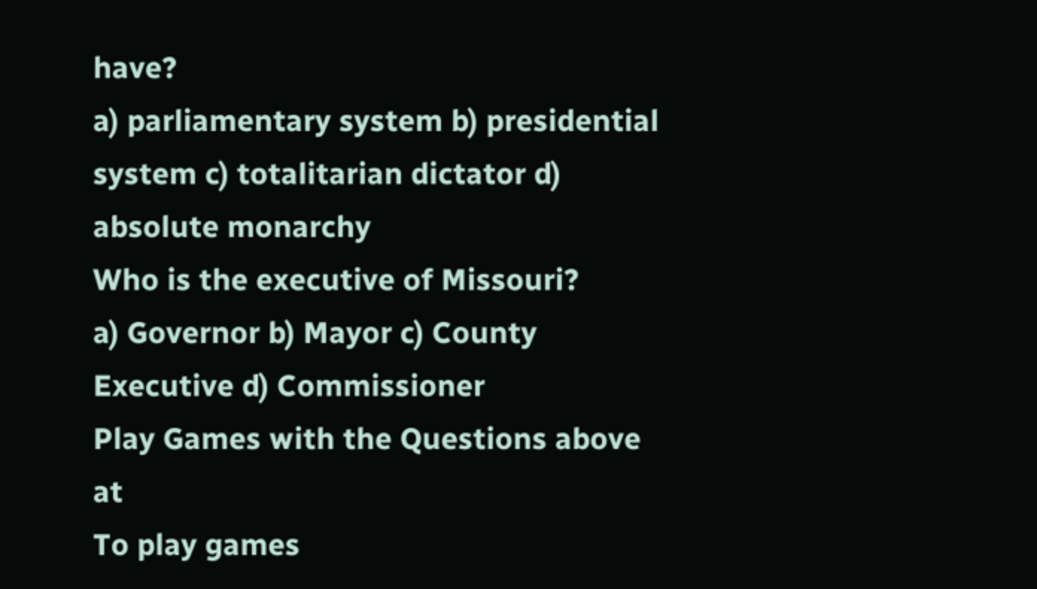have?
a) parliamentary system b) presidential system c) totalitarian dictator d) absolute monarchy
Who is the executive of Missouri?
a) Governor b) Mayor c) County Executive d) Commissioner
Play Games with the Questions above at
To play games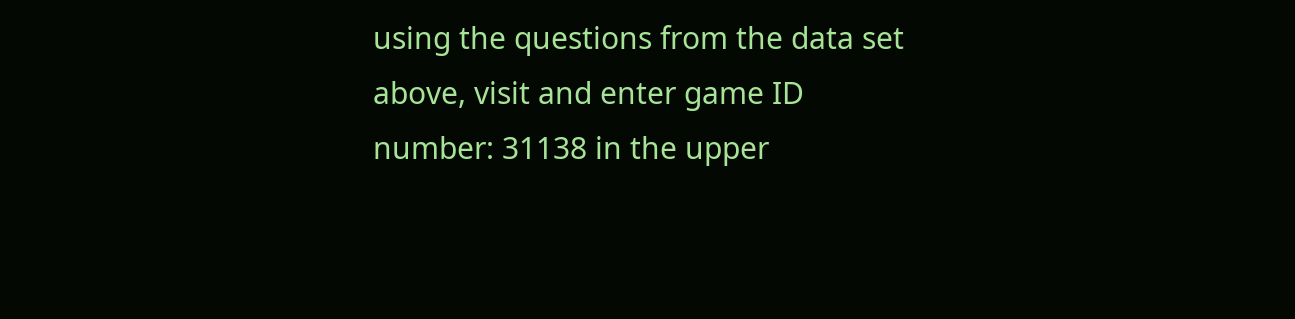using the questions from the data set above, visit and enter game ID number: 31138 in the upper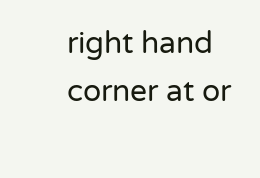right hand corner at or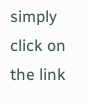simply click on the link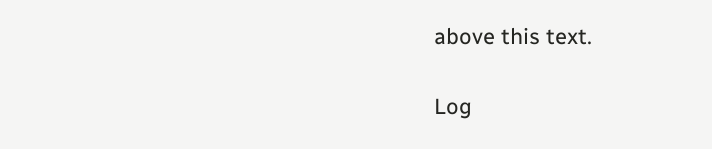above this text.

Log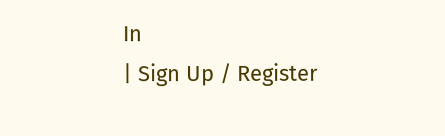In
| Sign Up / Register